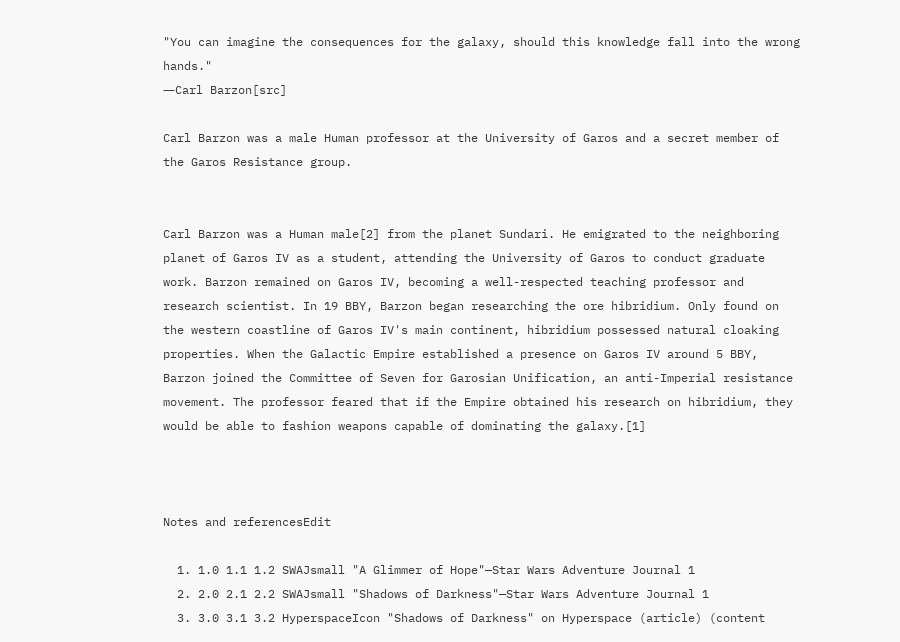"You can imagine the consequences for the galaxy, should this knowledge fall into the wrong hands."
―Carl Barzon[src]

Carl Barzon was a male Human professor at the University of Garos and a secret member of the Garos Resistance group.


Carl Barzon was a Human male[2] from the planet Sundari. He emigrated to the neighboring planet of Garos IV as a student, attending the University of Garos to conduct graduate work. Barzon remained on Garos IV, becoming a well-respected teaching professor and research scientist. In 19 BBY, Barzon began researching the ore hibridium. Only found on the western coastline of Garos IV's main continent, hibridium possessed natural cloaking properties. When the Galactic Empire established a presence on Garos IV around 5 BBY, Barzon joined the Committee of Seven for Garosian Unification, an anti-Imperial resistance movement. The professor feared that if the Empire obtained his research on hibridium, they would be able to fashion weapons capable of dominating the galaxy.[1]



Notes and referencesEdit

  1. 1.0 1.1 1.2 SWAJsmall "A Glimmer of Hope"—Star Wars Adventure Journal 1
  2. 2.0 2.1 2.2 SWAJsmall "Shadows of Darkness"—Star Wars Adventure Journal 1
  3. 3.0 3.1 3.2 HyperspaceIcon "Shadows of Darkness" on Hyperspace (article) (content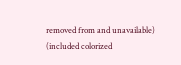removed from and unavailable) (included colorized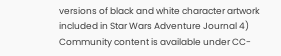versions of black and white character artwork included in Star Wars Adventure Journal 4)
Community content is available under CC-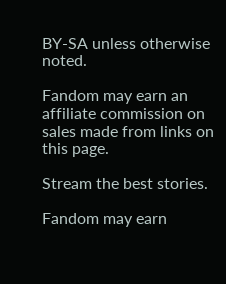BY-SA unless otherwise noted.

Fandom may earn an affiliate commission on sales made from links on this page.

Stream the best stories.

Fandom may earn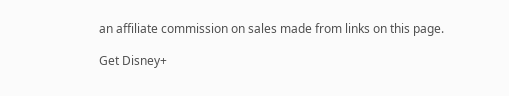an affiliate commission on sales made from links on this page.

Get Disney+